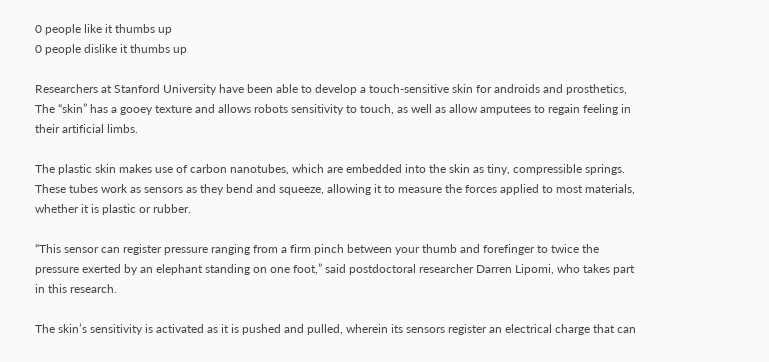0 people like it thumbs up
0 people dislike it thumbs up

Researchers at Stanford University have been able to develop a touch-sensitive skin for androids and prosthetics, The “skin” has a gooey texture and allows robots sensitivity to touch, as well as allow amputees to regain feeling in their artificial limbs.

The plastic skin makes use of carbon nanotubes, which are embedded into the skin as tiny, compressible springs. These tubes work as sensors as they bend and squeeze, allowing it to measure the forces applied to most materials, whether it is plastic or rubber.

“This sensor can register pressure ranging from a firm pinch between your thumb and forefinger to twice the pressure exerted by an elephant standing on one foot,” said postdoctoral researcher Darren Lipomi, who takes part in this research.

The skin’s sensitivity is activated as it is pushed and pulled, wherein its sensors register an electrical charge that can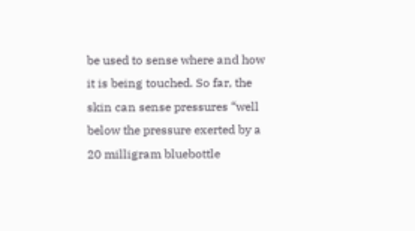be used to sense where and how it is being touched. So far, the skin can sense pressures “well below the pressure exerted by a 20 milligram bluebottle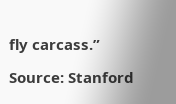fly carcass.”

Source: Stanford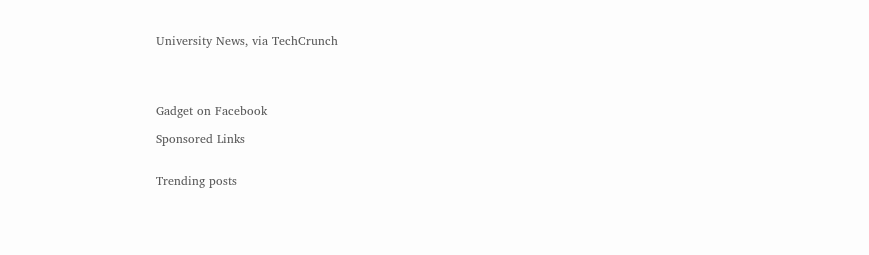University News, via TechCrunch




Gadget on Facebook

Sponsored Links


Trending posts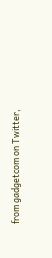from gadgetcom on Twitter,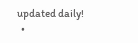updated daily!
  •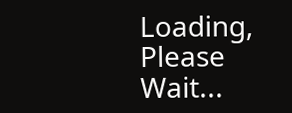Loading, Please Wait...